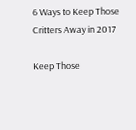6 Ways to Keep Those Critters Away in 2017

Keep Those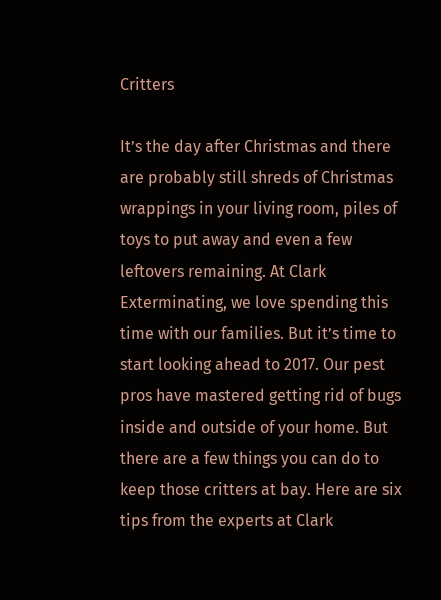Critters

It’s the day after Christmas and there are probably still shreds of Christmas wrappings in your living room, piles of toys to put away and even a few leftovers remaining. At Clark Exterminating, we love spending this time with our families. But it’s time to start looking ahead to 2017. Our pest pros have mastered getting rid of bugs inside and outside of your home. But there are a few things you can do to keep those critters at bay. Here are six tips from the experts at Clark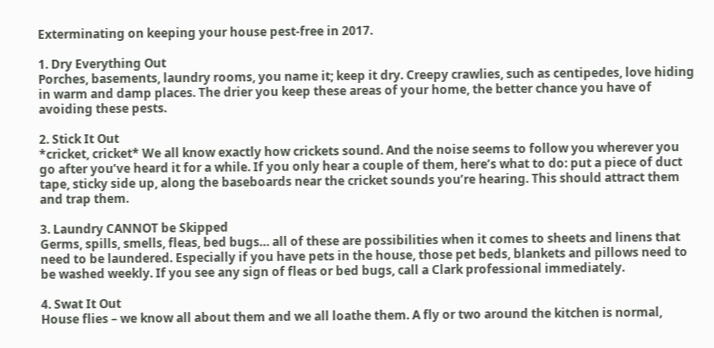Exterminating on keeping your house pest-free in 2017.

1. Dry Everything Out
Porches, basements, laundry rooms, you name it; keep it dry. Creepy crawlies, such as centipedes, love hiding in warm and damp places. The drier you keep these areas of your home, the better chance you have of avoiding these pests.

2. Stick It Out
*cricket, cricket* We all know exactly how crickets sound. And the noise seems to follow you wherever you go after you’ve heard it for a while. If you only hear a couple of them, here’s what to do: put a piece of duct tape, sticky side up, along the baseboards near the cricket sounds you’re hearing. This should attract them and trap them.

3. Laundry CANNOT be Skipped
Germs, spills, smells, fleas, bed bugs… all of these are possibilities when it comes to sheets and linens that need to be laundered. Especially if you have pets in the house, those pet beds, blankets and pillows need to be washed weekly. If you see any sign of fleas or bed bugs, call a Clark professional immediately.

4. Swat It Out
House flies – we know all about them and we all loathe them. A fly or two around the kitchen is normal,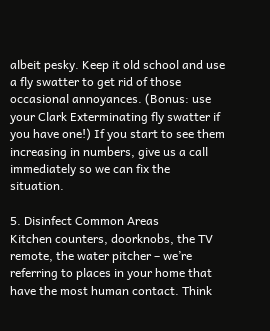albeit pesky. Keep it old school and use a fly swatter to get rid of those occasional annoyances. (Bonus: use your Clark Exterminating fly swatter if you have one!) If you start to see them increasing in numbers, give us a call immediately so we can fix the situation.

5. Disinfect Common Areas
Kitchen counters, doorknobs, the TV remote, the water pitcher – we’re referring to places in your home that have the most human contact. Think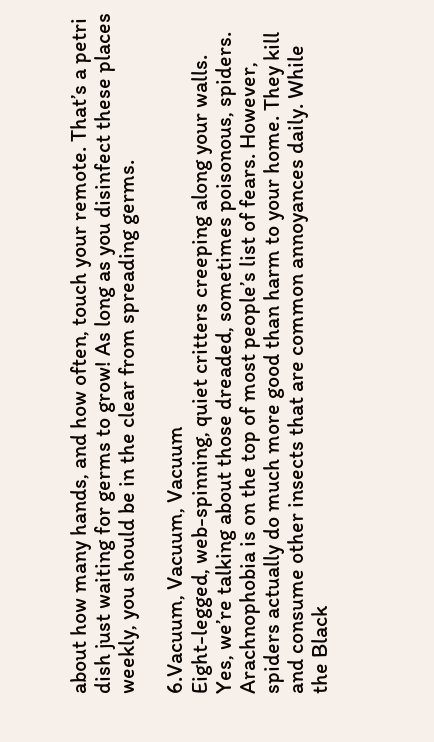about how many hands, and how often, touch your remote. That’s a petri dish just waiting for germs to grow! As long as you disinfect these places weekly, you should be in the clear from spreading germs.

6.Vacuum, Vacuum, Vacuum
Eight-legged, web-spinning, quiet critters creeping along your walls. Yes, we’re talking about those dreaded, sometimes poisonous, spiders. Arachnophobia is on the top of most people’s list of fears. However, spiders actually do much more good than harm to your home. They kill and consume other insects that are common annoyances daily. While the Black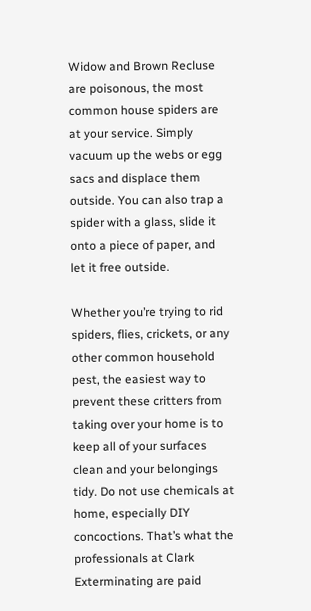Widow and Brown Recluse are poisonous, the most common house spiders are at your service. Simply vacuum up the webs or egg sacs and displace them outside. You can also trap a spider with a glass, slide it onto a piece of paper, and let it free outside.

Whether you’re trying to rid spiders, flies, crickets, or any other common household pest, the easiest way to prevent these critters from taking over your home is to keep all of your surfaces clean and your belongings tidy. Do not use chemicals at home, especially DIY concoctions. That’s what the professionals at Clark Exterminating are paid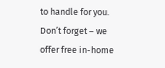to handle for you. Don’t forget – we offer free in-home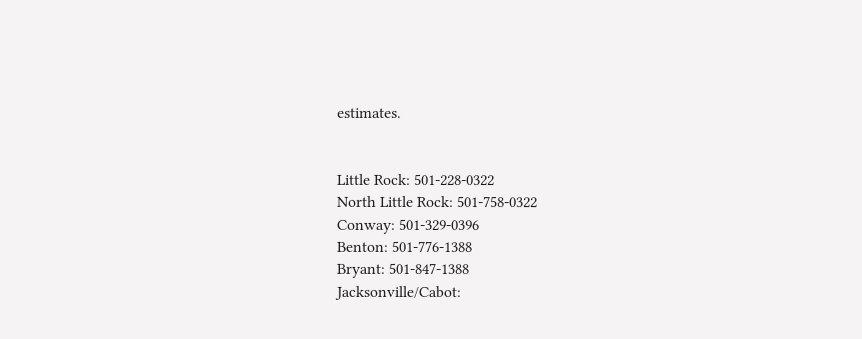estimates.


Little Rock: 501-228-0322
North Little Rock: 501-758-0322
Conway: 501-329-0396
Benton: 501-776-1388
Bryant: 501-847-1388
Jacksonville/Cabot: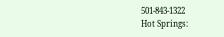501-843-1322
Hot Springs: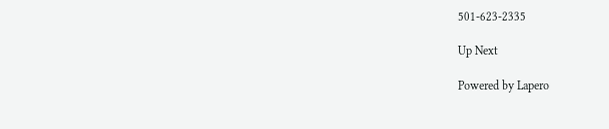501-623-2335

Up Next

Powered by Lapero